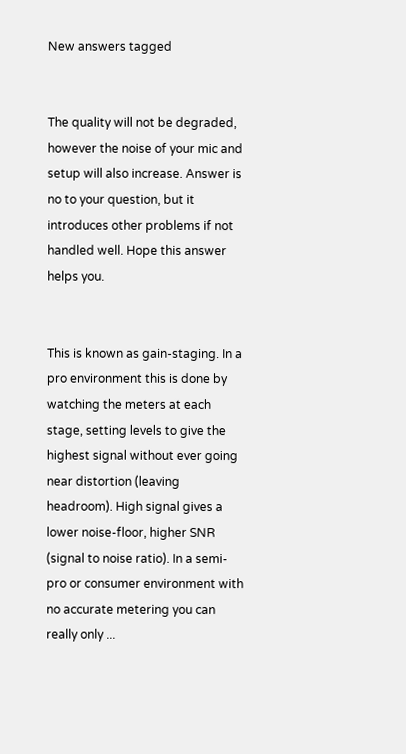New answers tagged


The quality will not be degraded, however the noise of your mic and setup will also increase. Answer is no to your question, but it introduces other problems if not handled well. Hope this answer helps you.


This is known as gain-staging. In a pro environment this is done by watching the meters at each stage, setting levels to give the highest signal without ever going near distortion (leaving headroom). High signal gives a lower noise-floor, higher SNR (signal to noise ratio). In a semi-pro or consumer environment with no accurate metering you can really only ...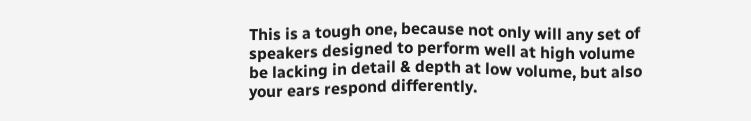This is a tough one, because not only will any set of speakers designed to perform well at high volume be lacking in detail & depth at low volume, but also your ears respond differently.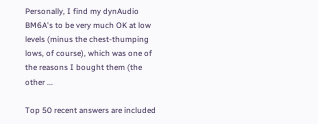Personally, I find my dynAudio BM6A's to be very much OK at low levels (minus the chest-thumping lows, of course), which was one of the reasons I bought them (the other ...

Top 50 recent answers are included